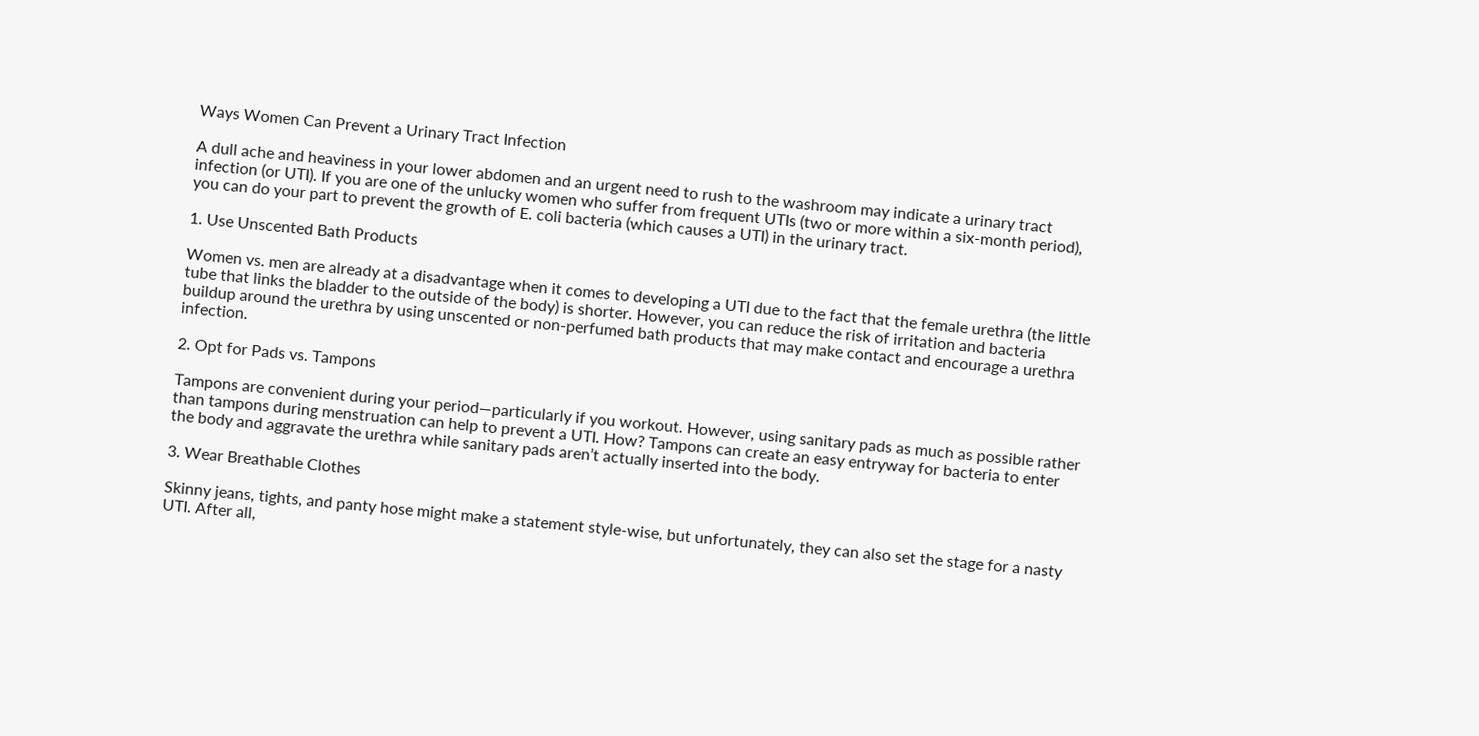Ways Women Can Prevent a Urinary Tract Infection

A dull ache and heaviness in your lower abdomen and an urgent need to rush to the washroom may indicate a urinary tract infection (or UTI). If you are one of the unlucky women who suffer from frequent UTIs (two or more within a six-month period), you can do your part to prevent the growth of E. coli bacteria (which causes a UTI) in the urinary tract.

1. Use Unscented Bath Products

Women vs. men are already at a disadvantage when it comes to developing a UTI due to the fact that the female urethra (the little tube that links the bladder to the outside of the body) is shorter. However, you can reduce the risk of irritation and bacteria buildup around the urethra by using unscented or non-perfumed bath products that may make contact and encourage a urethra infection.

2. Opt for Pads vs. Tampons

Tampons are convenient during your period—particularly if you workout. However, using sanitary pads as much as possible rather than tampons during menstruation can help to prevent a UTI. How? Tampons can create an easy entryway for bacteria to enter the body and aggravate the urethra while sanitary pads aren’t actually inserted into the body.

3. Wear Breathable Clothes

Skinny jeans, tights, and panty hose might make a statement style-wise, but unfortunately, they can also set the stage for a nasty UTI. After all,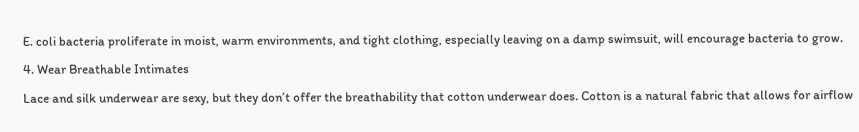E. coli bacteria proliferate in moist, warm environments, and tight clothing, especially leaving on a damp swimsuit, will encourage bacteria to grow.

4. Wear Breathable Intimates

Lace and silk underwear are sexy, but they don’t offer the breathability that cotton underwear does. Cotton is a natural fabric that allows for airflow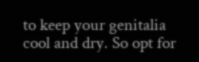to keep your genitalia cool and dry. So opt for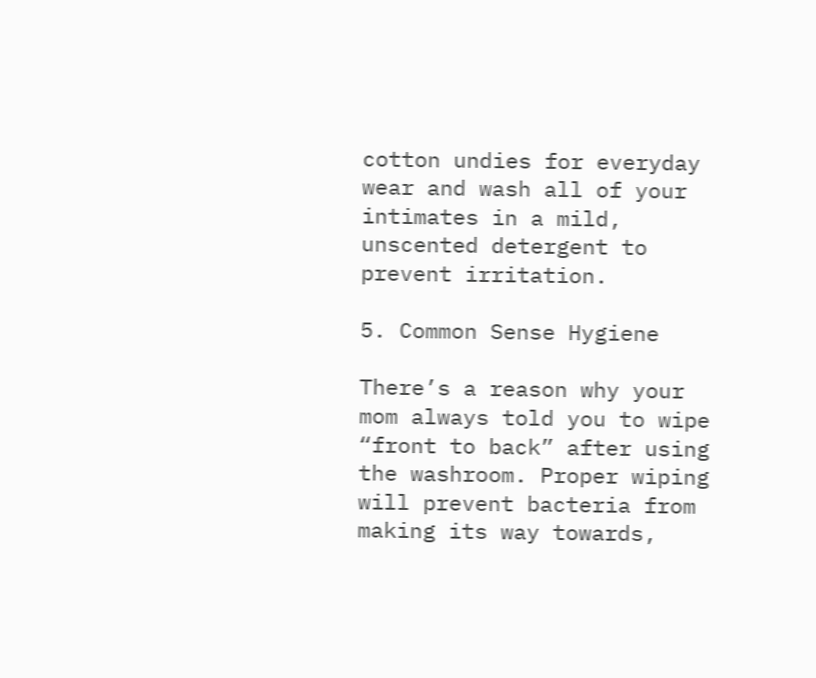cotton undies for everyday wear and wash all of your intimates in a mild, unscented detergent to prevent irritation.

5. Common Sense Hygiene

There’s a reason why your mom always told you to wipe “front to back” after using the washroom. Proper wiping will prevent bacteria from making its way towards,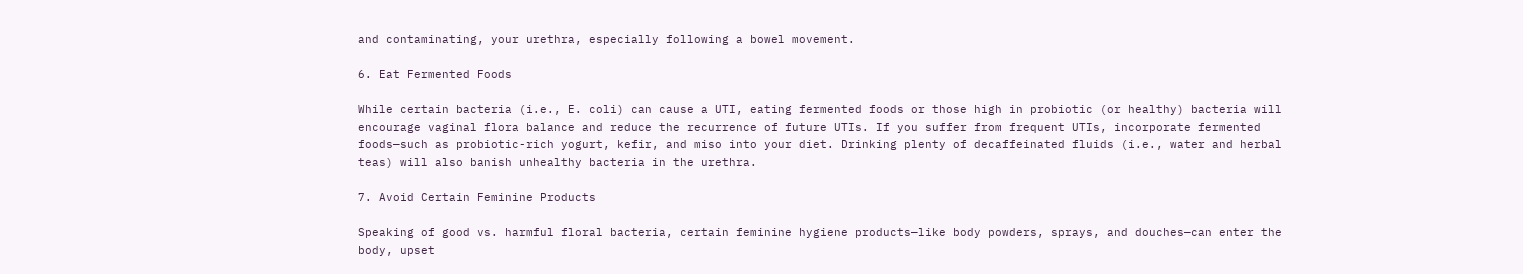and contaminating, your urethra, especially following a bowel movement.

6. Eat Fermented Foods

While certain bacteria (i.e., E. coli) can cause a UTI, eating fermented foods or those high in probiotic (or healthy) bacteria will encourage vaginal flora balance and reduce the recurrence of future UTIs. If you suffer from frequent UTIs, incorporate fermented foods—such as probiotic-rich yogurt, kefir, and miso into your diet. Drinking plenty of decaffeinated fluids (i.e., water and herbal teas) will also banish unhealthy bacteria in the urethra.

7. Avoid Certain Feminine Products

Speaking of good vs. harmful floral bacteria, certain feminine hygiene products—like body powders, sprays, and douches—can enter the body, upset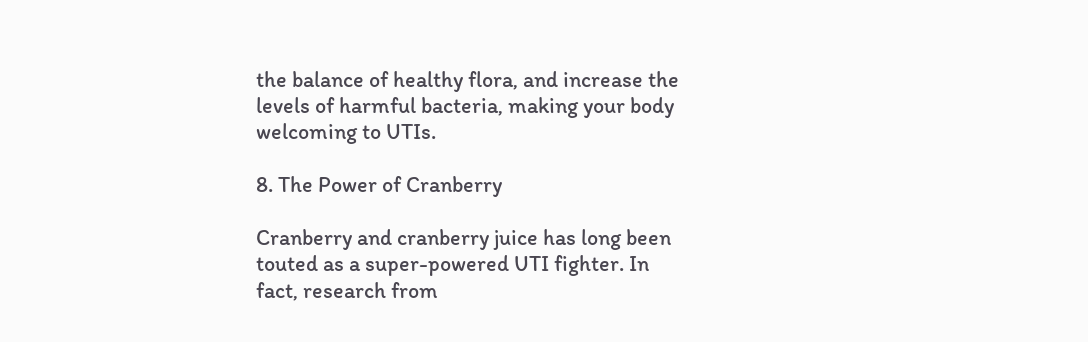the balance of healthy flora, and increase the levels of harmful bacteria, making your body welcoming to UTIs.

8. The Power of Cranberry

Cranberry and cranberry juice has long been touted as a super-powered UTI fighter. In fact, research from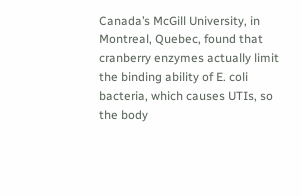Canada’s McGill University, in Montreal, Quebec, found that cranberry enzymes actually limit the binding ability of E. coli bacteria, which causes UTIs, so the body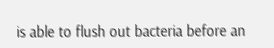is able to flush out bacteria before an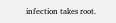infection takes root.